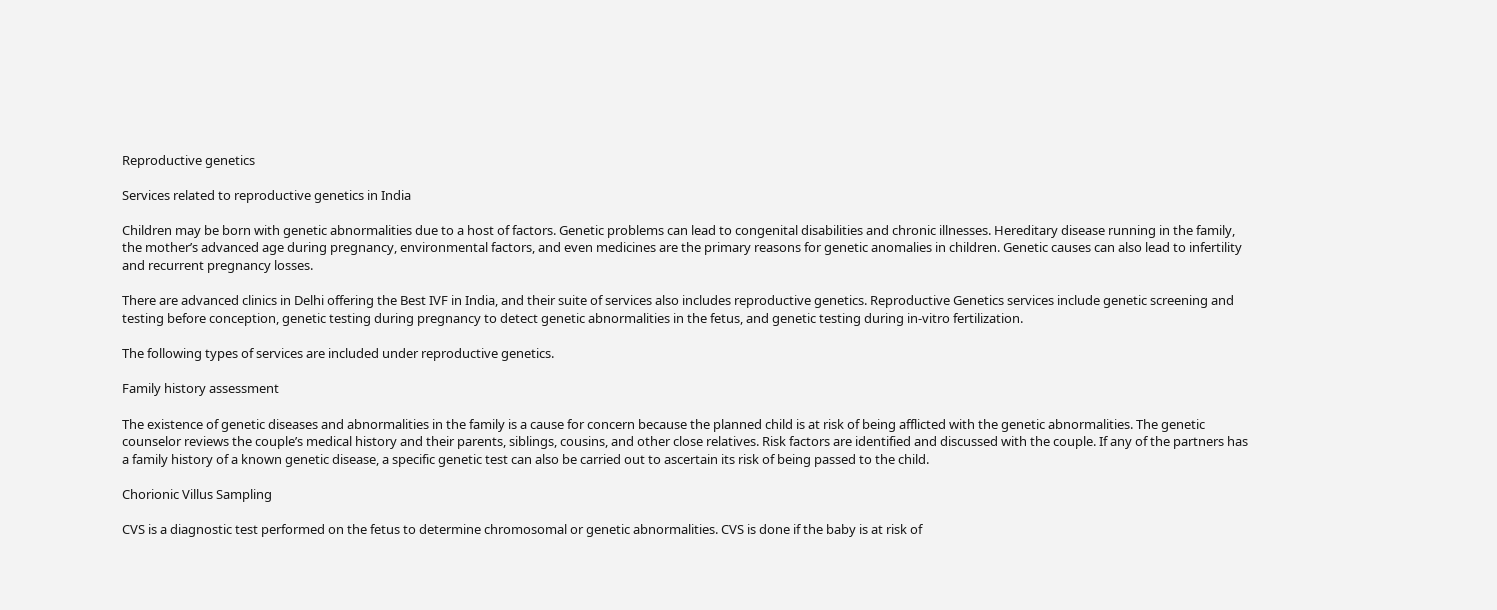Reproductive genetics

Services related to reproductive genetics in India

Children may be born with genetic abnormalities due to a host of factors. Genetic problems can lead to congenital disabilities and chronic illnesses. Hereditary disease running in the family, the mother’s advanced age during pregnancy, environmental factors, and even medicines are the primary reasons for genetic anomalies in children. Genetic causes can also lead to infertility and recurrent pregnancy losses.

There are advanced clinics in Delhi offering the Best IVF in India, and their suite of services also includes reproductive genetics. Reproductive Genetics services include genetic screening and testing before conception, genetic testing during pregnancy to detect genetic abnormalities in the fetus, and genetic testing during in-vitro fertilization.

The following types of services are included under reproductive genetics.

Family history assessment

The existence of genetic diseases and abnormalities in the family is a cause for concern because the planned child is at risk of being afflicted with the genetic abnormalities. The genetic counselor reviews the couple’s medical history and their parents, siblings, cousins, and other close relatives. Risk factors are identified and discussed with the couple. If any of the partners has a family history of a known genetic disease, a specific genetic test can also be carried out to ascertain its risk of being passed to the child.

Chorionic Villus Sampling

CVS is a diagnostic test performed on the fetus to determine chromosomal or genetic abnormalities. CVS is done if the baby is at risk of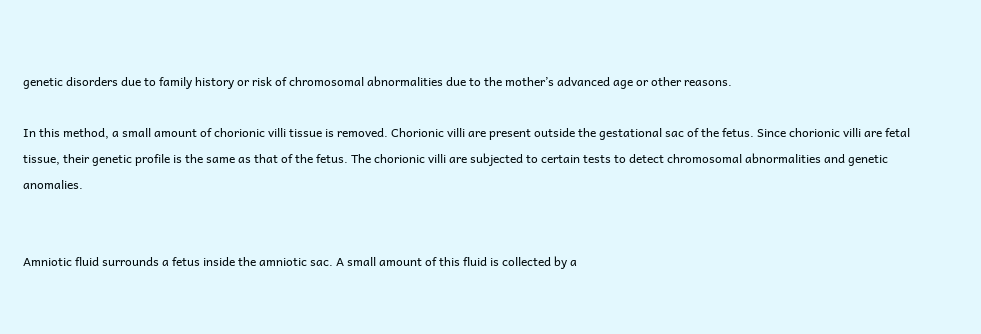genetic disorders due to family history or risk of chromosomal abnormalities due to the mother’s advanced age or other reasons.

In this method, a small amount of chorionic villi tissue is removed. Chorionic villi are present outside the gestational sac of the fetus. Since chorionic villi are fetal tissue, their genetic profile is the same as that of the fetus. The chorionic villi are subjected to certain tests to detect chromosomal abnormalities and genetic anomalies.


Amniotic fluid surrounds a fetus inside the amniotic sac. A small amount of this fluid is collected by a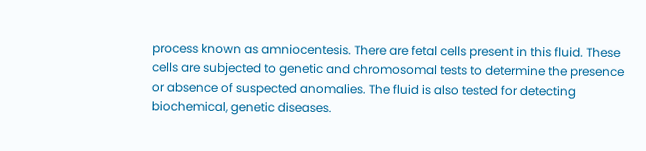process known as amniocentesis. There are fetal cells present in this fluid. These cells are subjected to genetic and chromosomal tests to determine the presence or absence of suspected anomalies. The fluid is also tested for detecting biochemical, genetic diseases.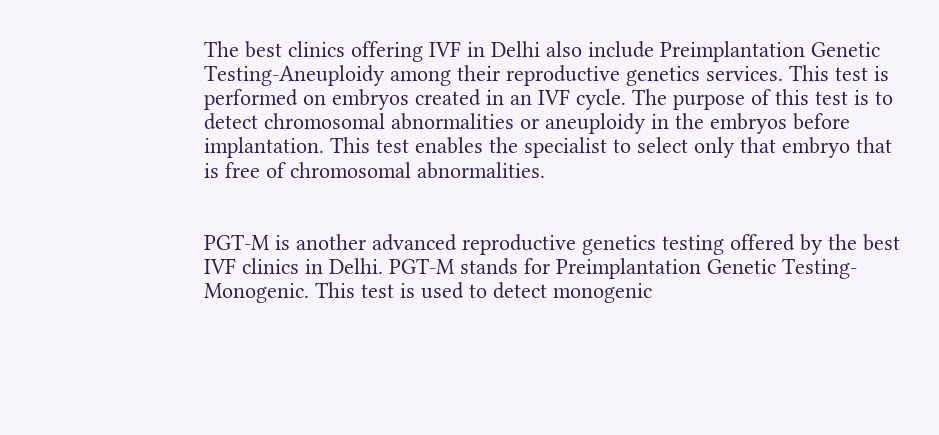The best clinics offering IVF in Delhi also include Preimplantation Genetic Testing-Aneuploidy among their reproductive genetics services. This test is performed on embryos created in an IVF cycle. The purpose of this test is to detect chromosomal abnormalities or aneuploidy in the embryos before implantation. This test enables the specialist to select only that embryo that is free of chromosomal abnormalities.


PGT-M is another advanced reproductive genetics testing offered by the best IVF clinics in Delhi. PGT-M stands for Preimplantation Genetic Testing- Monogenic. This test is used to detect monogenic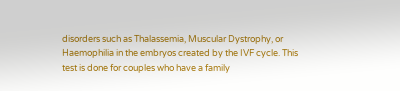disorders such as Thalassemia, Muscular Dystrophy, or Haemophilia in the embryos created by the IVF cycle. This test is done for couples who have a family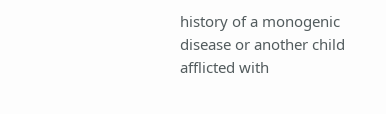history of a monogenic disease or another child afflicted with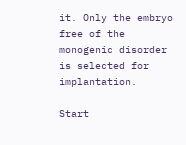it. Only the embryo free of the monogenic disorder is selected for implantation.

Start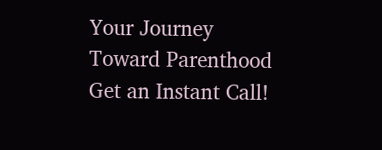Your Journey Toward Parenthood
Get an Instant Call!